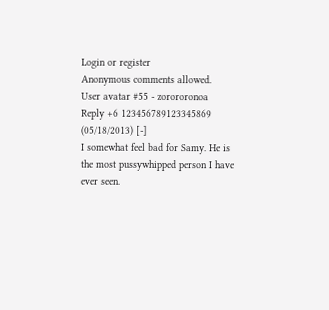Login or register
Anonymous comments allowed.
User avatar #55 - zorororonoa
Reply +6 123456789123345869
(05/18/2013) [-]
I somewhat feel bad for Samy. He is the most pussywhipped person I have ever seen.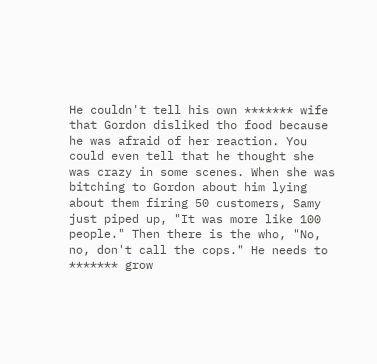He couldn't tell his own ******* wife that Gordon disliked tho food because he was afraid of her reaction. You could even tell that he thought she was crazy in some scenes. When she was bitching to Gordon about him lying about them firing 50 customers, Samy just piped up, "It was more like 100 people." Then there is the who, "No, no, don't call the cops." He needs to ******* grow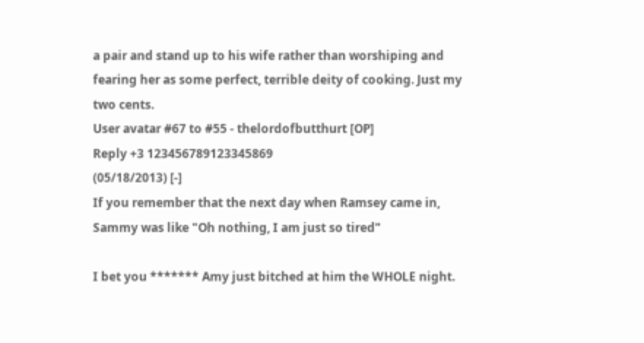a pair and stand up to his wife rather than worshiping and fearing her as some perfect, terrible deity of cooking. Just my two cents.
User avatar #67 to #55 - thelordofbutthurt [OP]
Reply +3 123456789123345869
(05/18/2013) [-]
If you remember that the next day when Ramsey came in, Sammy was like "Oh nothing, I am just so tired"

I bet you ******* Amy just bitched at him the WHOLE night.